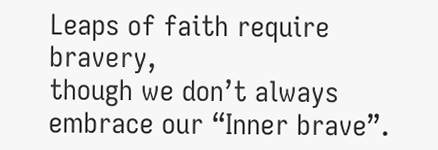Leaps of faith require bravery,
though we don’t always embrace our “Inner brave”.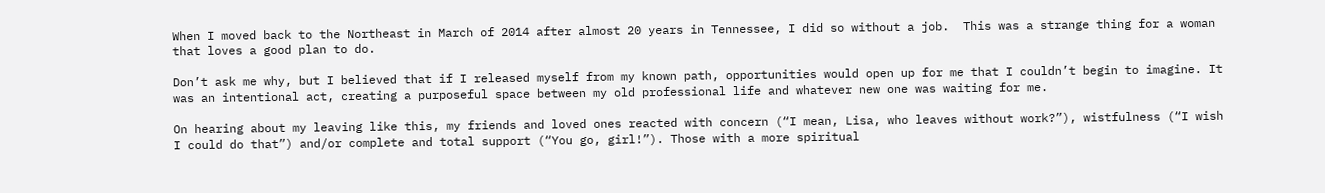When I moved back to the Northeast in March of 2014 after almost 20 years in Tennessee, I did so without a job.  This was a strange thing for a woman that loves a good plan to do.

Don’t ask me why, but I believed that if I released myself from my known path, opportunities would open up for me that I couldn’t begin to imagine. It was an intentional act, creating a purposeful space between my old professional life and whatever new one was waiting for me.

On hearing about my leaving like this, my friends and loved ones reacted with concern (“I mean, Lisa, who leaves without work?”), wistfulness (“I wish I could do that”) and/or complete and total support (“You go, girl!”). Those with a more spiritual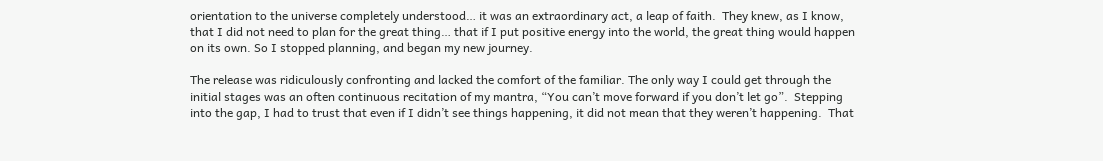orientation to the universe completely understood… it was an extraordinary act, a leap of faith.  They knew, as I know, that I did not need to plan for the great thing… that if I put positive energy into the world, the great thing would happen on its own. So I stopped planning, and began my new journey.

The release was ridiculously confronting and lacked the comfort of the familiar. The only way I could get through the initial stages was an often continuous recitation of my mantra, “You can’t move forward if you don’t let go”.  Stepping into the gap, I had to trust that even if I didn’t see things happening, it did not mean that they weren’t happening.  That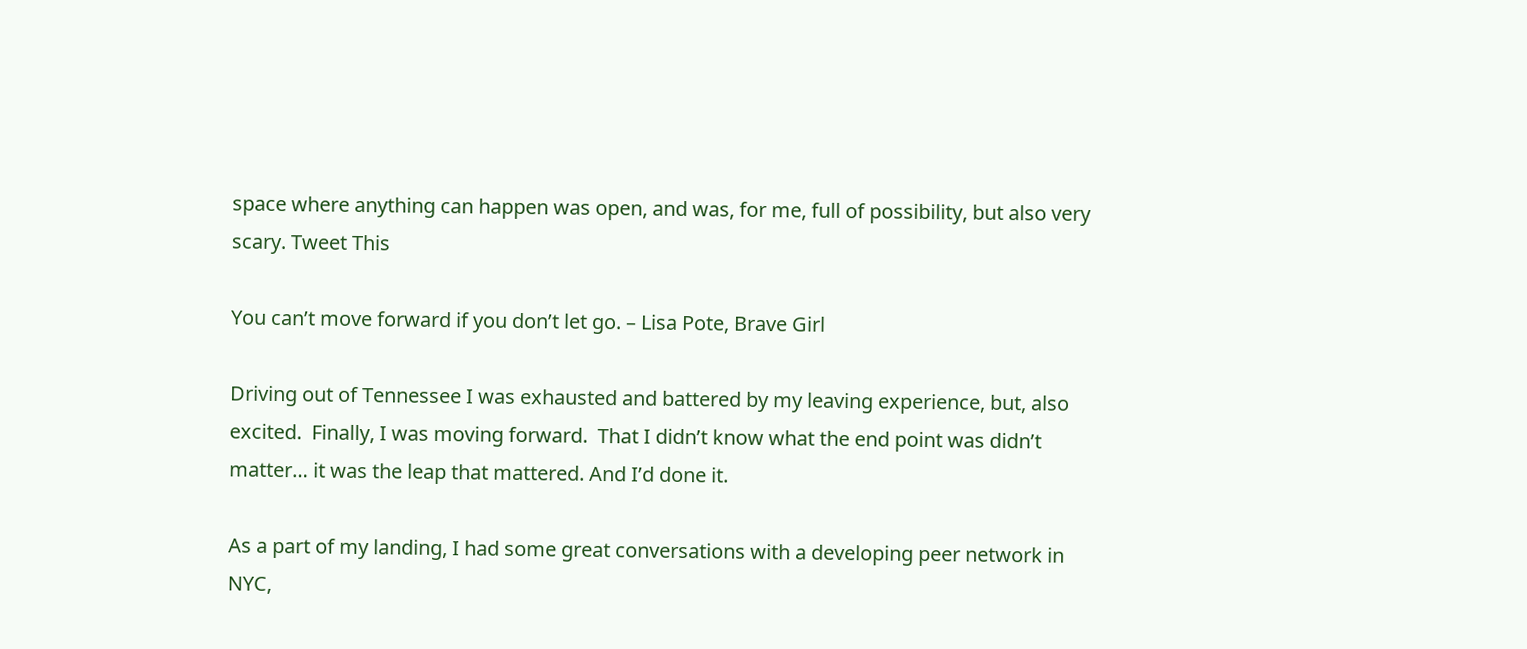space where anything can happen was open, and was, for me, full of possibility, but also very scary. Tweet This

You can’t move forward if you don’t let go. – Lisa Pote, Brave Girl

Driving out of Tennessee I was exhausted and battered by my leaving experience, but, also excited.  Finally, I was moving forward.  That I didn’t know what the end point was didn’t matter… it was the leap that mattered. And I’d done it.

As a part of my landing, I had some great conversations with a developing peer network in NYC,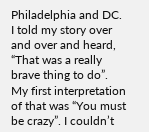Philadelphia and DC.  I told my story over and over and heard, “That was a really brave thing to do”.  My first interpretation of that was “You must be crazy”. I couldn’t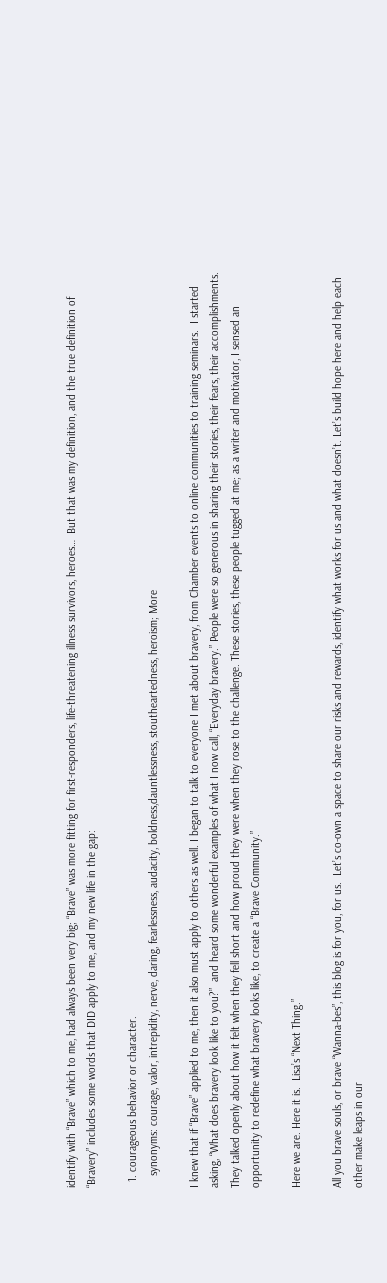identify with “Brave” which to me, had always been very big; “Brave” was more fitting for first-responders, life-threatening illness survivors, heroes…  But that was my definition, and the true definition of “Bravery” includes some words that DID apply to me, and my new life in the gap:

  1. courageous behavior or character.
    synonyms: courage, valor, intrepidity, nerve, daring, fearlessness, audacity, boldness,dauntlessness, stoutheartedness, heroism; More

I knew that if “Brave” applied to me, then it also must apply to others as well. I began to talk to everyone I met about bravery, from Chamber events to online communities to training seminars.  I started asking, “What does bravery look like to you?”  and heard some wonderful examples of what I now call, “Everyday bravery.” People were so generous in sharing their stories, their fears, their accomplishments. They talked openly about how it felt when they fell short and how proud they were when they rose to the challenge. These stories, these people tugged at me; as a writer and motivator, I sensed an opportunity to redefine what bravery looks like, to create a “Brave Community.”

Here we are. Here it is.  Lisa’s “Next Thing.”

All you brave souls, or brave “Wanna-bes”, this blog is for you, for us.  Let’s co-own a space to share our risks and rewards, identify what works for us and what doesn’t. Let’s build hope here and help each other make leaps in our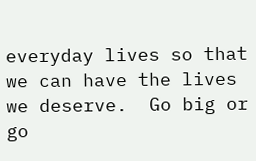everyday lives so that we can have the lives we deserve.  Go big or go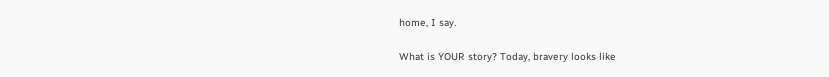home, I say.

What is YOUR story? Today, bravery looks like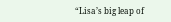“Lisa’s big leap of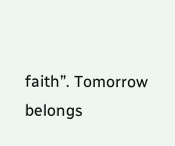faith”. Tomorrow belongs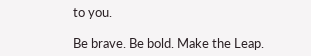to you.

Be brave. Be bold. Make the Leap.